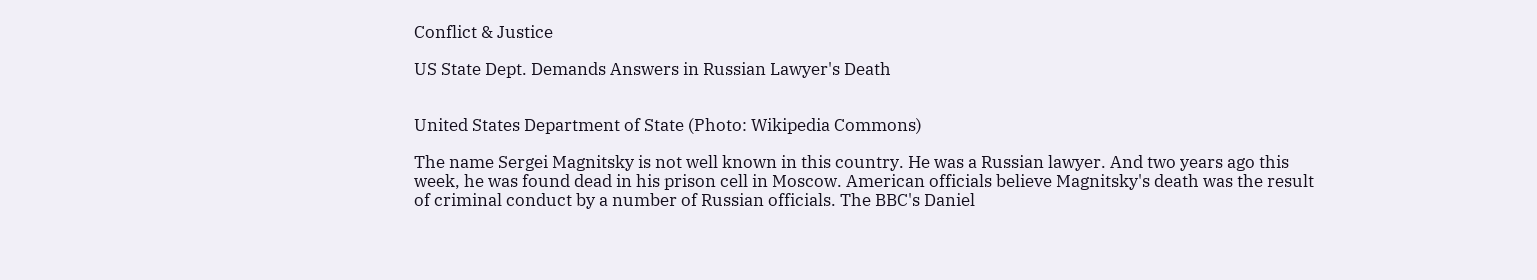Conflict & Justice

US State Dept. Demands Answers in Russian Lawyer's Death


United States Department of State (Photo: Wikipedia Commons)

The name Sergei Magnitsky is not well known in this country. He was a Russian lawyer. And two years ago this week, he was found dead in his prison cell in Moscow. American officials believe Magnitsky's death was the result of criminal conduct by a number of Russian officials. The BBC's Daniel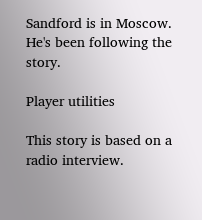Sandford is in Moscow. He's been following the story.

Player utilities

This story is based on a radio interview.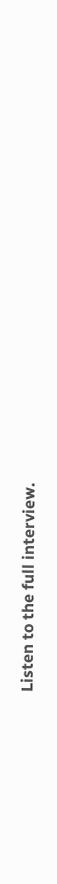Listen to the full interview.